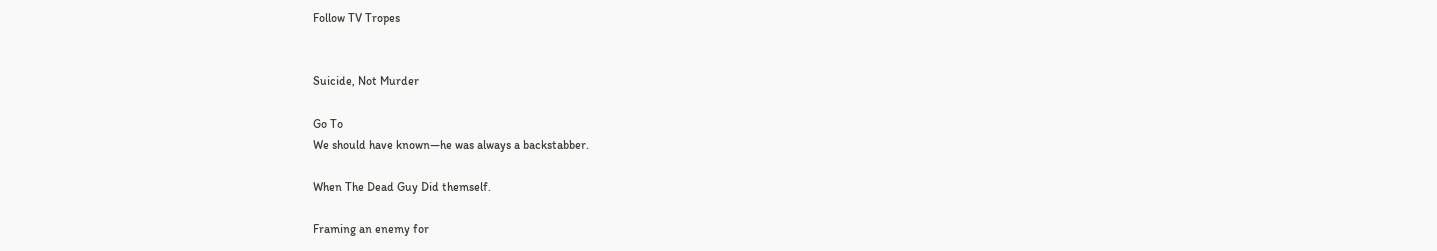Follow TV Tropes


Suicide, Not Murder

Go To
We should have known—he was always a backstabber.

When The Dead Guy Did themself.

Framing an enemy for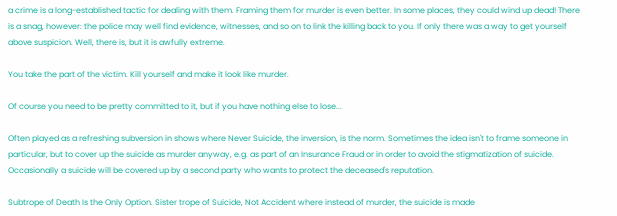a crime is a long-established tactic for dealing with them. Framing them for murder is even better. In some places, they could wind up dead! There is a snag, however: the police may well find evidence, witnesses, and so on to link the killing back to you. If only there was a way to get yourself above suspicion. Well, there is, but it is awfully extreme.

You take the part of the victim. Kill yourself and make it look like murder.

Of course you need to be pretty committed to it, but if you have nothing else to lose...

Often played as a refreshing subversion in shows where Never Suicide, the inversion, is the norm. Sometimes the idea isn't to frame someone in particular, but to cover up the suicide as murder anyway, e.g. as part of an Insurance Fraud or in order to avoid the stigmatization of suicide. Occasionally a suicide will be covered up by a second party who wants to protect the deceased's reputation.

Subtrope of Death Is the Only Option. Sister trope of Suicide, Not Accident where instead of murder, the suicide is made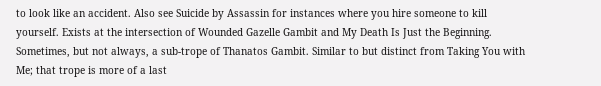to look like an accident. Also see Suicide by Assassin for instances where you hire someone to kill yourself. Exists at the intersection of Wounded Gazelle Gambit and My Death Is Just the Beginning. Sometimes, but not always, a sub-trope of Thanatos Gambit. Similar to but distinct from Taking You with Me; that trope is more of a last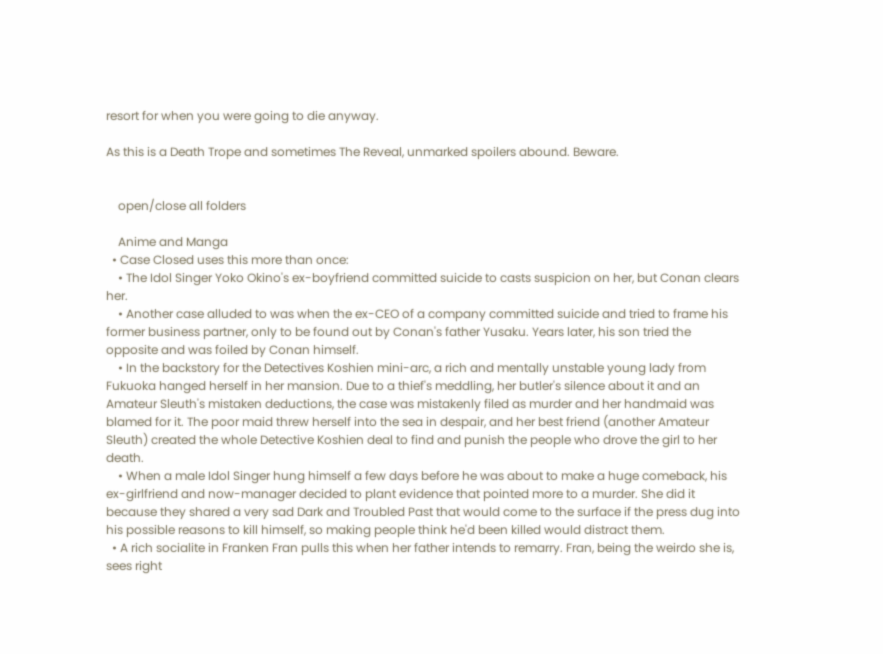resort for when you were going to die anyway.

As this is a Death Trope and sometimes The Reveal, unmarked spoilers abound. Beware.


    open/close all folders

    Anime and Manga
  • Case Closed uses this more than once:
    • The Idol Singer Yoko Okino's ex-boyfriend committed suicide to casts suspicion on her, but Conan clears her.
    • Another case alluded to was when the ex-CEO of a company committed suicide and tried to frame his former business partner, only to be found out by Conan's father Yusaku. Years later, his son tried the opposite and was foiled by Conan himself.
    • In the backstory for the Detectives Koshien mini-arc, a rich and mentally unstable young lady from Fukuoka hanged herself in her mansion. Due to a thief's meddling, her butler's silence about it and an Amateur Sleuth's mistaken deductions, the case was mistakenly filed as murder and her handmaid was blamed for it. The poor maid threw herself into the sea in despair, and her best friend (another Amateur Sleuth) created the whole Detective Koshien deal to find and punish the people who drove the girl to her death.
    • When a male Idol Singer hung himself a few days before he was about to make a huge comeback, his ex-girlfriend and now-manager decided to plant evidence that pointed more to a murder. She did it because they shared a very sad Dark and Troubled Past that would come to the surface if the press dug into his possible reasons to kill himself, so making people think he'd been killed would distract them.
  • A rich socialite in Franken Fran pulls this when her father intends to remarry. Fran, being the weirdo she is, sees right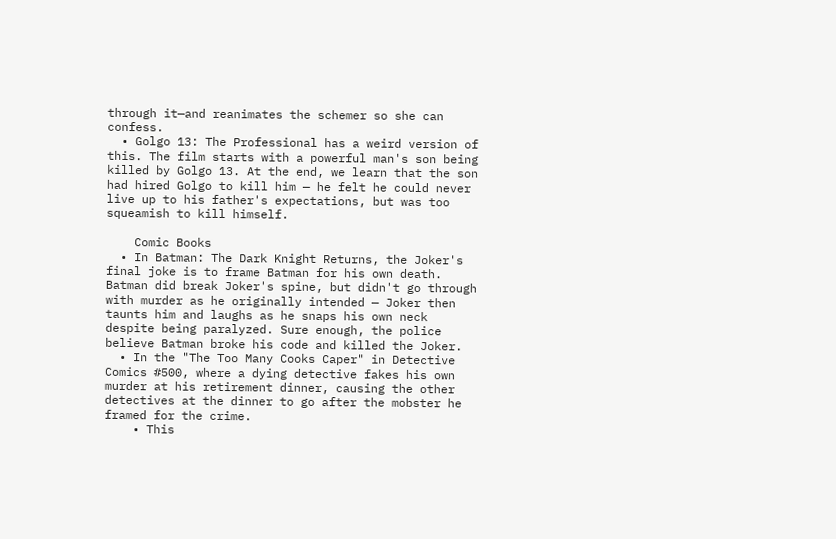through it—and reanimates the schemer so she can confess.
  • Golgo 13: The Professional has a weird version of this. The film starts with a powerful man's son being killed by Golgo 13. At the end, we learn that the son had hired Golgo to kill him — he felt he could never live up to his father's expectations, but was too squeamish to kill himself.

    Comic Books
  • In Batman: The Dark Knight Returns, the Joker's final joke is to frame Batman for his own death. Batman did break Joker's spine, but didn't go through with murder as he originally intended — Joker then taunts him and laughs as he snaps his own neck despite being paralyzed. Sure enough, the police believe Batman broke his code and killed the Joker.
  • In the "The Too Many Cooks Caper" in Detective Comics #500, where a dying detective fakes his own murder at his retirement dinner, causing the other detectives at the dinner to go after the mobster he framed for the crime.
    • This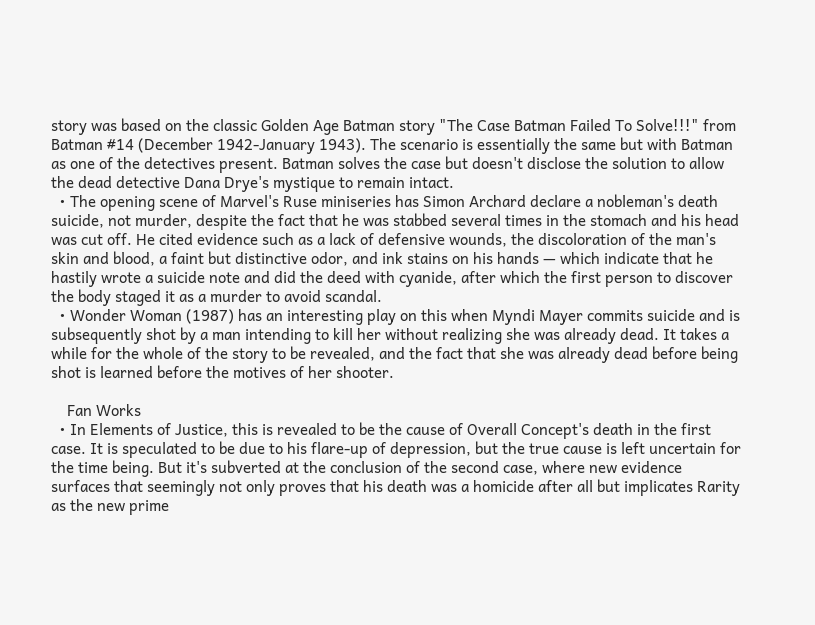story was based on the classic Golden Age Batman story "The Case Batman Failed To Solve!!!" from Batman #14 (December 1942-January 1943). The scenario is essentially the same but with Batman as one of the detectives present. Batman solves the case but doesn't disclose the solution to allow the dead detective Dana Drye's mystique to remain intact.
  • The opening scene of Marvel's Ruse miniseries has Simon Archard declare a nobleman's death suicide, not murder, despite the fact that he was stabbed several times in the stomach and his head was cut off. He cited evidence such as a lack of defensive wounds, the discoloration of the man's skin and blood, a faint but distinctive odor, and ink stains on his hands — which indicate that he hastily wrote a suicide note and did the deed with cyanide, after which the first person to discover the body staged it as a murder to avoid scandal.
  • Wonder Woman (1987) has an interesting play on this when Myndi Mayer commits suicide and is subsequently shot by a man intending to kill her without realizing she was already dead. It takes a while for the whole of the story to be revealed, and the fact that she was already dead before being shot is learned before the motives of her shooter.

    Fan Works
  • In Elements of Justice, this is revealed to be the cause of Overall Concept's death in the first case. It is speculated to be due to his flare-up of depression, but the true cause is left uncertain for the time being. But it's subverted at the conclusion of the second case, where new evidence surfaces that seemingly not only proves that his death was a homicide after all but implicates Rarity as the new prime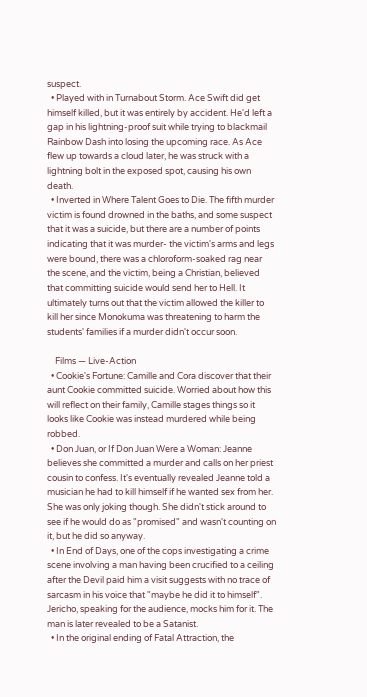suspect.
  • Played with in Turnabout Storm. Ace Swift did get himself killed, but it was entirely by accident. He'd left a gap in his lightning-proof suit while trying to blackmail Rainbow Dash into losing the upcoming race. As Ace flew up towards a cloud later, he was struck with a lightning bolt in the exposed spot, causing his own death.
  • Inverted in Where Talent Goes to Die. The fifth murder victim is found drowned in the baths, and some suspect that it was a suicide, but there are a number of points indicating that it was murder- the victim's arms and legs were bound, there was a chloroform-soaked rag near the scene, and the victim, being a Christian, believed that committing suicide would send her to Hell. It ultimately turns out that the victim allowed the killer to kill her since Monokuma was threatening to harm the students' families if a murder didn't occur soon.

    Films — Live-Action
  • Cookie's Fortune: Camille and Cora discover that their aunt Cookie committed suicide. Worried about how this will reflect on their family, Camille stages things so it looks like Cookie was instead murdered while being robbed.
  • Don Juan, or If Don Juan Were a Woman: Jeanne believes she committed a murder and calls on her priest cousin to confess. It's eventually revealed Jeanne told a musician he had to kill himself if he wanted sex from her. She was only joking though. She didn't stick around to see if he would do as "promised" and wasn't counting on it, but he did so anyway.
  • In End of Days, one of the cops investigating a crime scene involving a man having been crucified to a ceiling after the Devil paid him a visit suggests with no trace of sarcasm in his voice that "maybe he did it to himself". Jericho, speaking for the audience, mocks him for it. The man is later revealed to be a Satanist.
  • In the original ending of Fatal Attraction, the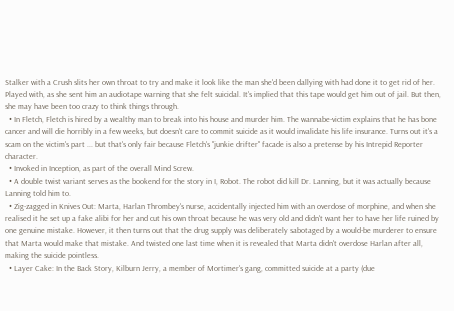Stalker with a Crush slits her own throat to try and make it look like the man she'd been dallying with had done it to get rid of her. Played with, as she sent him an audiotape warning that she felt suicidal. It's implied that this tape would get him out of jail. But then, she may have been too crazy to think things through.
  • In Fletch, Fletch is hired by a wealthy man to break into his house and murder him. The wannabe-victim explains that he has bone cancer and will die horribly in a few weeks, but doesn't care to commit suicide as it would invalidate his life insurance. Turns out it's a scam on the victim's part ... but that's only fair because Fletch's "junkie drifter" facade is also a pretense by his Intrepid Reporter character.
  • Invoked in Inception, as part of the overall Mind Screw.
  • A double twist variant serves as the bookend for the story in I, Robot. The robot did kill Dr. Lanning, but it was actually because Lanning told him to.
  • Zig-zagged in Knives Out: Marta, Harlan Thrombey's nurse, accidentally injected him with an overdose of morphine, and when she realised it he set up a fake alibi for her and cut his own throat because he was very old and didn't want her to have her life ruined by one genuine mistake. However, it then turns out that the drug supply was deliberately sabotaged by a would-be murderer to ensure that Marta would make that mistake. And twisted one last time when it is revealed that Marta didn't overdose Harlan after all, making the suicide pointless.
  • Layer Cake: In the Back Story, Kilburn Jerry, a member of Mortimer's gang, committed suicide at a party (due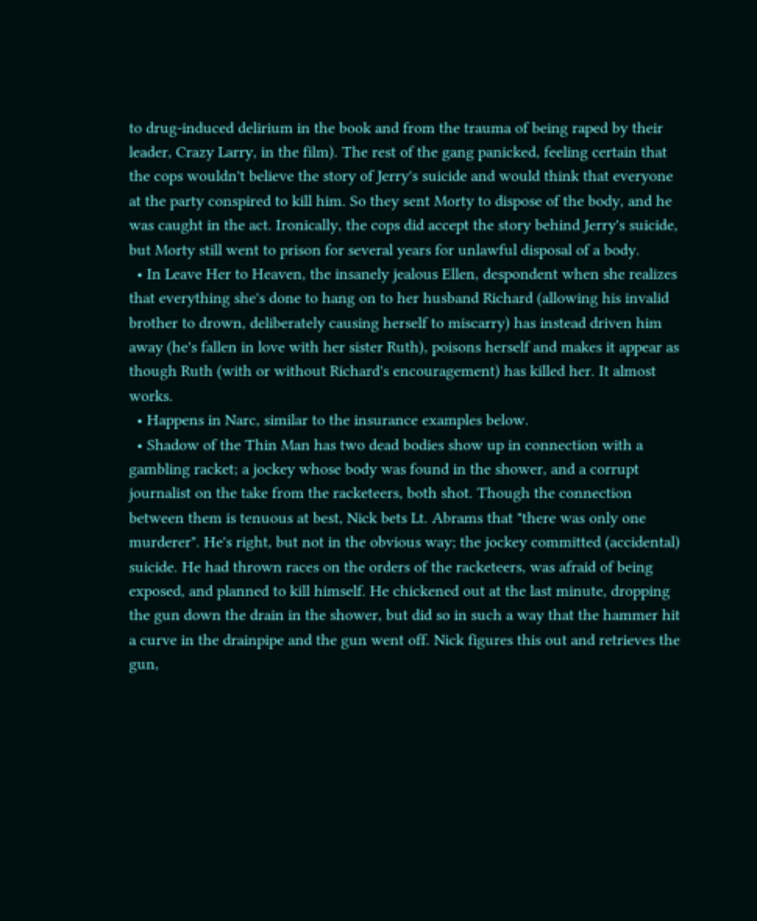to drug-induced delirium in the book and from the trauma of being raped by their leader, Crazy Larry, in the film). The rest of the gang panicked, feeling certain that the cops wouldn't believe the story of Jerry's suicide and would think that everyone at the party conspired to kill him. So they sent Morty to dispose of the body, and he was caught in the act. Ironically, the cops did accept the story behind Jerry's suicide, but Morty still went to prison for several years for unlawful disposal of a body.
  • In Leave Her to Heaven, the insanely jealous Ellen, despondent when she realizes that everything she's done to hang on to her husband Richard (allowing his invalid brother to drown, deliberately causing herself to miscarry) has instead driven him away (he's fallen in love with her sister Ruth), poisons herself and makes it appear as though Ruth (with or without Richard's encouragement) has killed her. It almost works.
  • Happens in Narc, similar to the insurance examples below.
  • Shadow of the Thin Man has two dead bodies show up in connection with a gambling racket; a jockey whose body was found in the shower, and a corrupt journalist on the take from the racketeers, both shot. Though the connection between them is tenuous at best, Nick bets Lt. Abrams that "there was only one murderer". He's right, but not in the obvious way; the jockey committed (accidental) suicide. He had thrown races on the orders of the racketeers, was afraid of being exposed, and planned to kill himself. He chickened out at the last minute, dropping the gun down the drain in the shower, but did so in such a way that the hammer hit a curve in the drainpipe and the gun went off. Nick figures this out and retrieves the gun,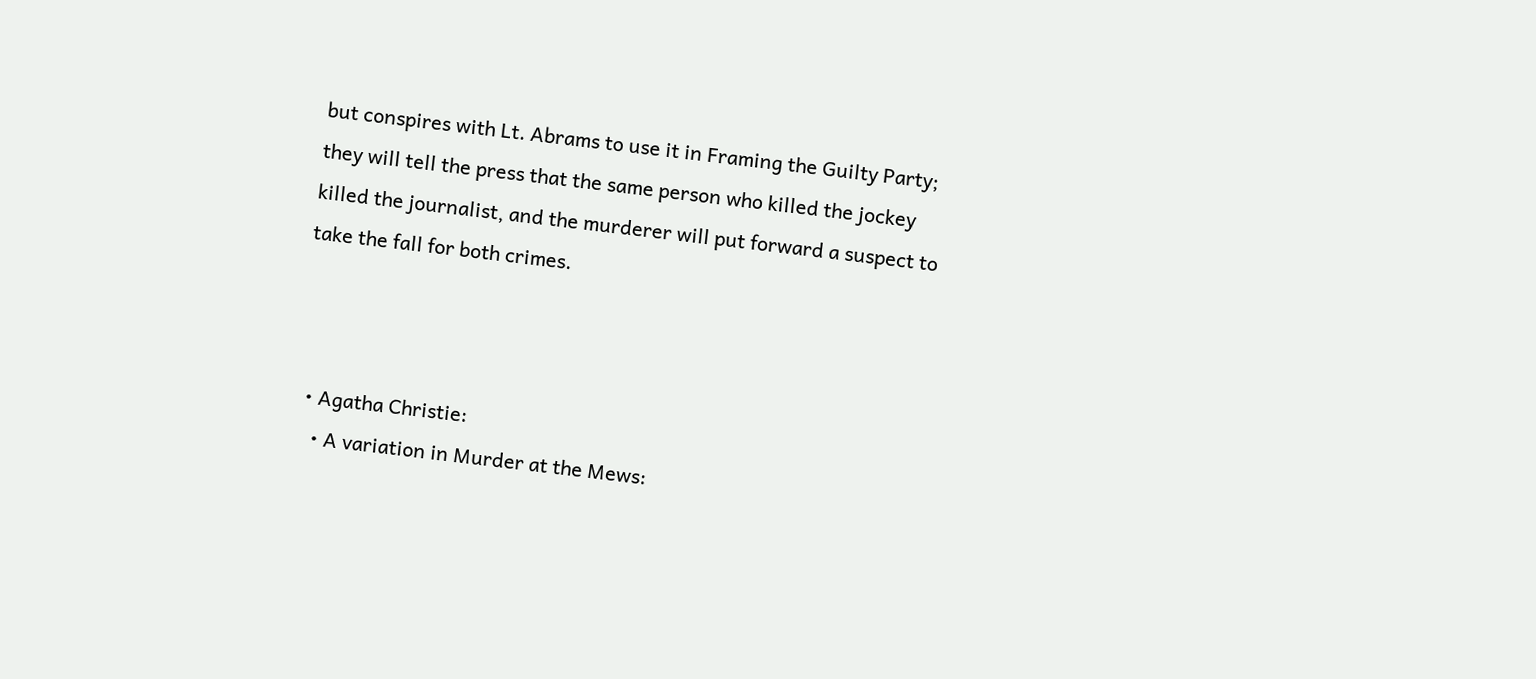but conspires with Lt. Abrams to use it in Framing the Guilty Party; they will tell the press that the same person who killed the jockey killed the journalist, and the murderer will put forward a suspect to take the fall for both crimes.



  • Agatha Christie:
    • A variation in Murder at the Mews: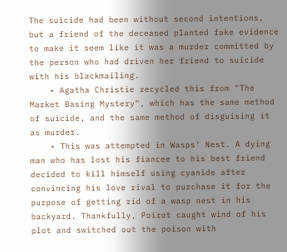The suicide had been without second intentions, but a friend of the deceased planted fake evidence to make it seem like it was a murder committed by the person who had driven her friend to suicide with his blackmailing.
    • Agatha Christie recycled this from "The Market Basing Mystery", which has the same method of suicide, and the same method of disguising it as murder.
    • This was attempted in Wasps' Nest. A dying man who has lost his fiancee to his best friend decided to kill himself using cyanide after convincing his love rival to purchase it for the purpose of getting rid of a wasp nest in his backyard. Thankfully, Poirot caught wind of his plot and switched out the poison with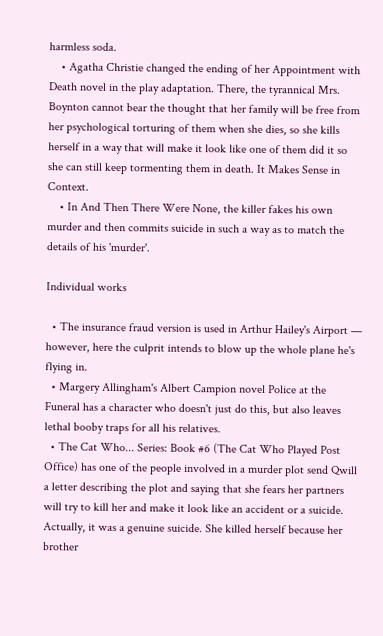harmless soda.
    • Agatha Christie changed the ending of her Appointment with Death novel in the play adaptation. There, the tyrannical Mrs. Boynton cannot bear the thought that her family will be free from her psychological torturing of them when she dies, so she kills herself in a way that will make it look like one of them did it so she can still keep tormenting them in death. It Makes Sense in Context.
    • In And Then There Were None, the killer fakes his own murder and then commits suicide in such a way as to match the details of his 'murder'.

Individual works

  • The insurance fraud version is used in Arthur Hailey's Airport — however, here the culprit intends to blow up the whole plane he's flying in.
  • Margery Allingham's Albert Campion novel Police at the Funeral has a character who doesn't just do this, but also leaves lethal booby traps for all his relatives.
  • The Cat Who... Series: Book #6 (The Cat Who Played Post Office) has one of the people involved in a murder plot send Qwill a letter describing the plot and saying that she fears her partners will try to kill her and make it look like an accident or a suicide. Actually, it was a genuine suicide. She killed herself because her brother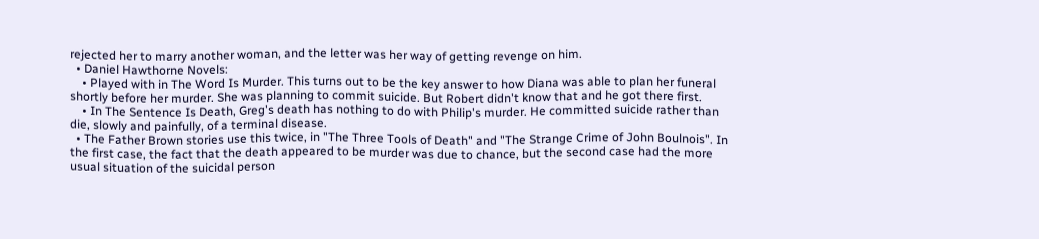rejected her to marry another woman, and the letter was her way of getting revenge on him.
  • Daniel Hawthorne Novels:
    • Played with in The Word Is Murder. This turns out to be the key answer to how Diana was able to plan her funeral shortly before her murder. She was planning to commit suicide. But Robert didn't know that and he got there first.
    • In The Sentence Is Death, Greg's death has nothing to do with Philip's murder. He committed suicide rather than die, slowly and painfully, of a terminal disease.
  • The Father Brown stories use this twice, in "The Three Tools of Death" and "The Strange Crime of John Boulnois". In the first case, the fact that the death appeared to be murder was due to chance, but the second case had the more usual situation of the suicidal person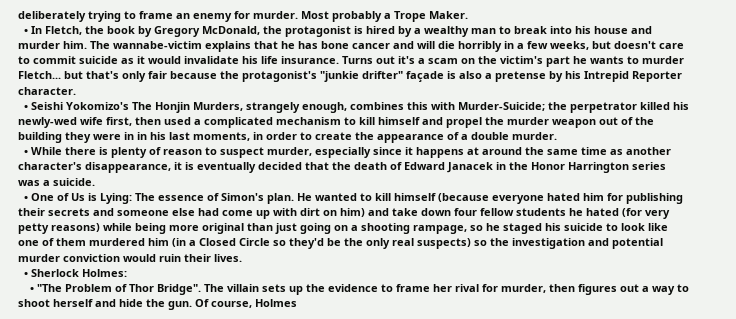deliberately trying to frame an enemy for murder. Most probably a Trope Maker.
  • In Fletch, the book by Gregory McDonald, the protagonist is hired by a wealthy man to break into his house and murder him. The wannabe-victim explains that he has bone cancer and will die horribly in a few weeks, but doesn't care to commit suicide as it would invalidate his life insurance. Turns out it's a scam on the victim's part he wants to murder Fletch... but that's only fair because the protagonist's "junkie drifter" façade is also a pretense by his Intrepid Reporter character.
  • Seishi Yokomizo's The Honjin Murders, strangely enough, combines this with Murder-Suicide; the perpetrator killed his newly-wed wife first, then used a complicated mechanism to kill himself and propel the murder weapon out of the building they were in in his last moments, in order to create the appearance of a double murder.
  • While there is plenty of reason to suspect murder, especially since it happens at around the same time as another character's disappearance, it is eventually decided that the death of Edward Janacek in the Honor Harrington series was a suicide.
  • One of Us is Lying: The essence of Simon's plan. He wanted to kill himself (because everyone hated him for publishing their secrets and someone else had come up with dirt on him) and take down four fellow students he hated (for very petty reasons) while being more original than just going on a shooting rampage, so he staged his suicide to look like one of them murdered him (in a Closed Circle so they'd be the only real suspects) so the investigation and potential murder conviction would ruin their lives.
  • Sherlock Holmes:
    • "The Problem of Thor Bridge". The villain sets up the evidence to frame her rival for murder, then figures out a way to shoot herself and hide the gun. Of course, Holmes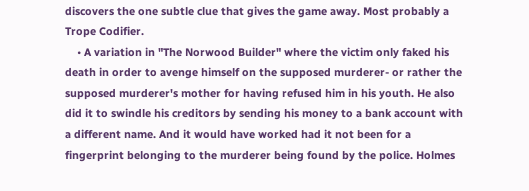discovers the one subtle clue that gives the game away. Most probably a Trope Codifier.
    • A variation in "The Norwood Builder" where the victim only faked his death in order to avenge himself on the supposed murderer- or rather the supposed murderer's mother for having refused him in his youth. He also did it to swindle his creditors by sending his money to a bank account with a different name. And it would have worked had it not been for a fingerprint belonging to the murderer being found by the police. Holmes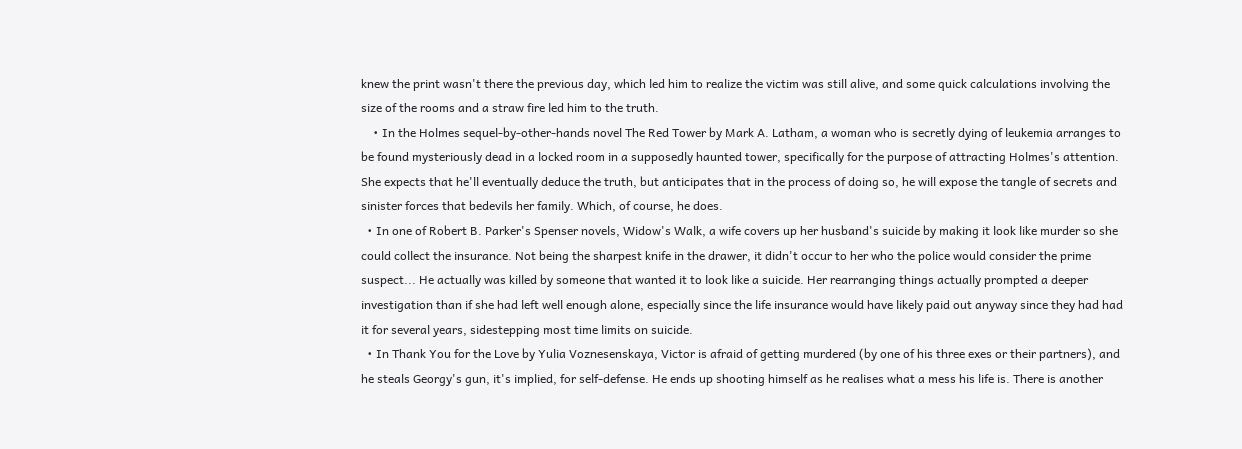knew the print wasn't there the previous day, which led him to realize the victim was still alive, and some quick calculations involving the size of the rooms and a straw fire led him to the truth.
    • In the Holmes sequel-by-other-hands novel The Red Tower by Mark A. Latham, a woman who is secretly dying of leukemia arranges to be found mysteriously dead in a locked room in a supposedly haunted tower, specifically for the purpose of attracting Holmes's attention. She expects that he'll eventually deduce the truth, but anticipates that in the process of doing so, he will expose the tangle of secrets and sinister forces that bedevils her family. Which, of course, he does.
  • In one of Robert B. Parker's Spenser novels, Widow's Walk, a wife covers up her husband's suicide by making it look like murder so she could collect the insurance. Not being the sharpest knife in the drawer, it didn't occur to her who the police would consider the prime suspect... He actually was killed by someone that wanted it to look like a suicide. Her rearranging things actually prompted a deeper investigation than if she had left well enough alone, especially since the life insurance would have likely paid out anyway since they had had it for several years, sidestepping most time limits on suicide.
  • In Thank You for the Love by Yulia Voznesenskaya, Victor is afraid of getting murdered (by one of his three exes or their partners), and he steals Georgy's gun, it's implied, for self-defense. He ends up shooting himself as he realises what a mess his life is. There is another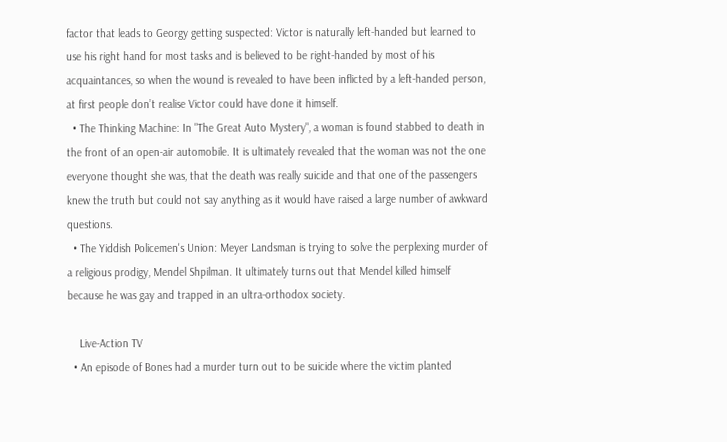factor that leads to Georgy getting suspected: Victor is naturally left-handed but learned to use his right hand for most tasks and is believed to be right-handed by most of his acquaintances, so when the wound is revealed to have been inflicted by a left-handed person, at first people don’t realise Victor could have done it himself.
  • The Thinking Machine: In "The Great Auto Mystery", a woman is found stabbed to death in the front of an open-air automobile. It is ultimately revealed that the woman was not the one everyone thought she was, that the death was really suicide and that one of the passengers knew the truth but could not say anything as it would have raised a large number of awkward questions.
  • The Yiddish Policemen's Union: Meyer Landsman is trying to solve the perplexing murder of a religious prodigy, Mendel Shpilman. It ultimately turns out that Mendel killed himself because he was gay and trapped in an ultra-orthodox society.

    Live-Action TV
  • An episode of Bones had a murder turn out to be suicide where the victim planted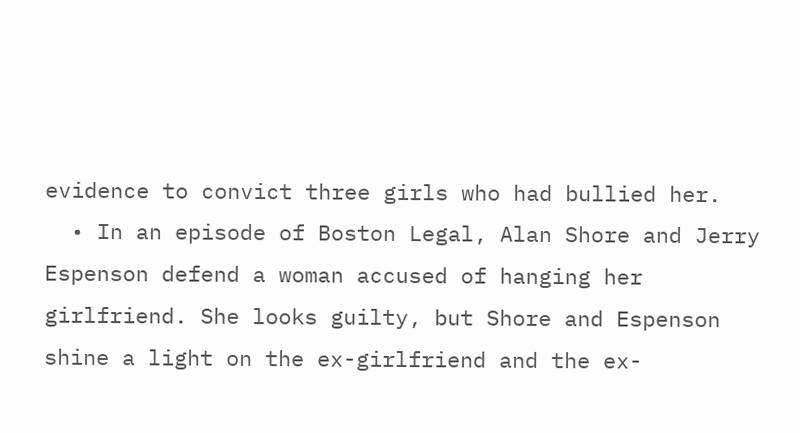evidence to convict three girls who had bullied her.
  • In an episode of Boston Legal, Alan Shore and Jerry Espenson defend a woman accused of hanging her girlfriend. She looks guilty, but Shore and Espenson shine a light on the ex-girlfriend and the ex-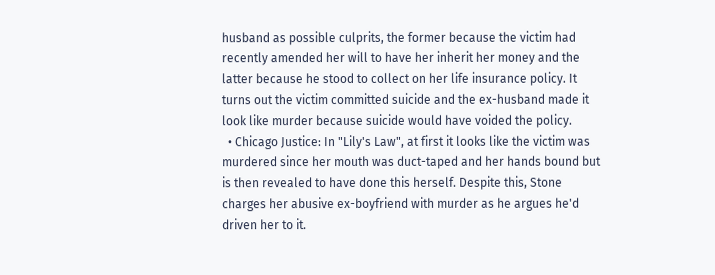husband as possible culprits, the former because the victim had recently amended her will to have her inherit her money and the latter because he stood to collect on her life insurance policy. It turns out the victim committed suicide and the ex-husband made it look like murder because suicide would have voided the policy.
  • Chicago Justice: In "Lily's Law", at first it looks like the victim was murdered since her mouth was duct-taped and her hands bound but is then revealed to have done this herself. Despite this, Stone charges her abusive ex-boyfriend with murder as he argues he'd driven her to it.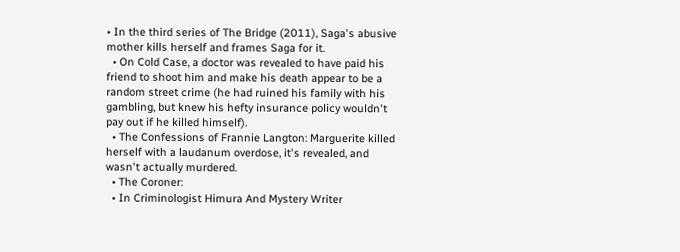• In the third series of The Bridge (2011), Saga's abusive mother kills herself and frames Saga for it.
  • On Cold Case, a doctor was revealed to have paid his friend to shoot him and make his death appear to be a random street crime (he had ruined his family with his gambling, but knew his hefty insurance policy wouldn't pay out if he killed himself).
  • The Confessions of Frannie Langton: Marguerite killed herself with a laudanum overdose, it's revealed, and wasn't actually murdered.
  • The Coroner:
  • In Criminologist Himura And Mystery Writer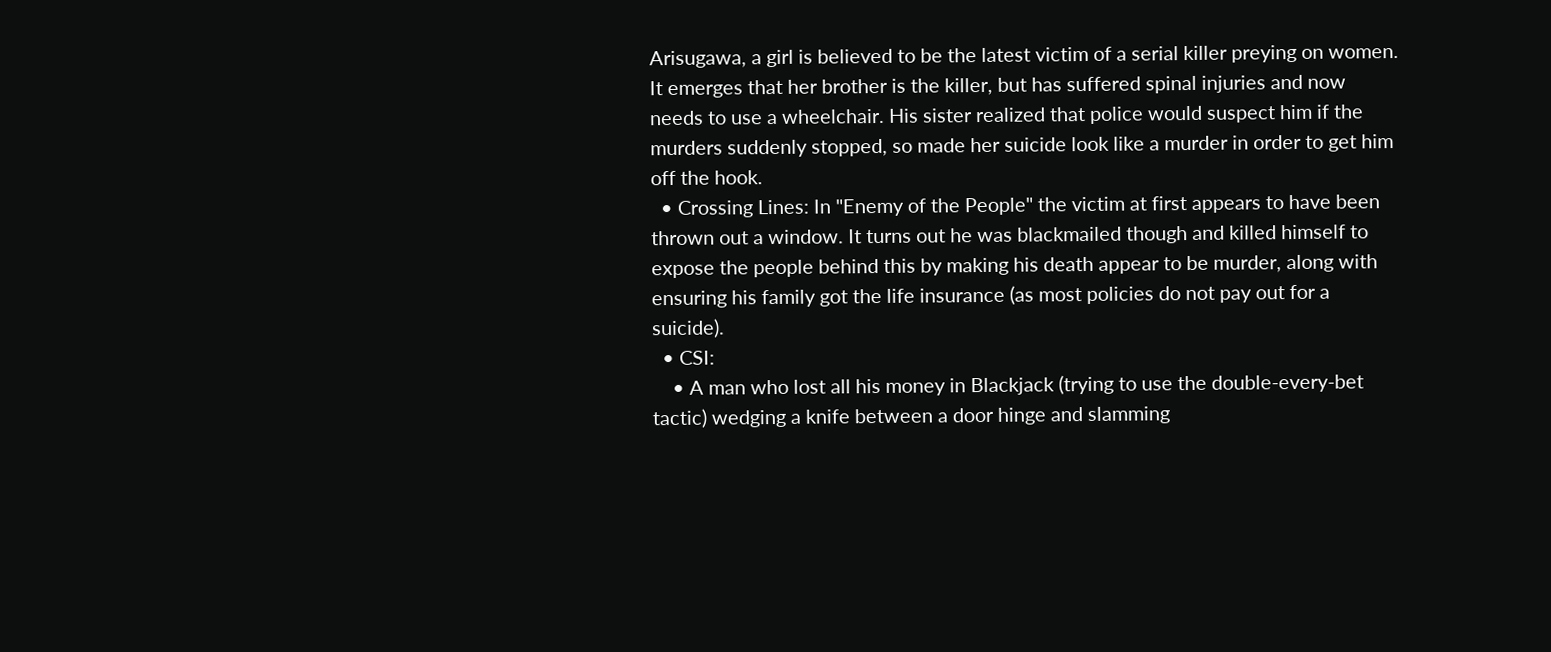Arisugawa, a girl is believed to be the latest victim of a serial killer preying on women. It emerges that her brother is the killer, but has suffered spinal injuries and now needs to use a wheelchair. His sister realized that police would suspect him if the murders suddenly stopped, so made her suicide look like a murder in order to get him off the hook.
  • Crossing Lines: In "Enemy of the People" the victim at first appears to have been thrown out a window. It turns out he was blackmailed though and killed himself to expose the people behind this by making his death appear to be murder, along with ensuring his family got the life insurance (as most policies do not pay out for a suicide).
  • CSI:
    • A man who lost all his money in Blackjack (trying to use the double-every-bet tactic) wedging a knife between a door hinge and slamming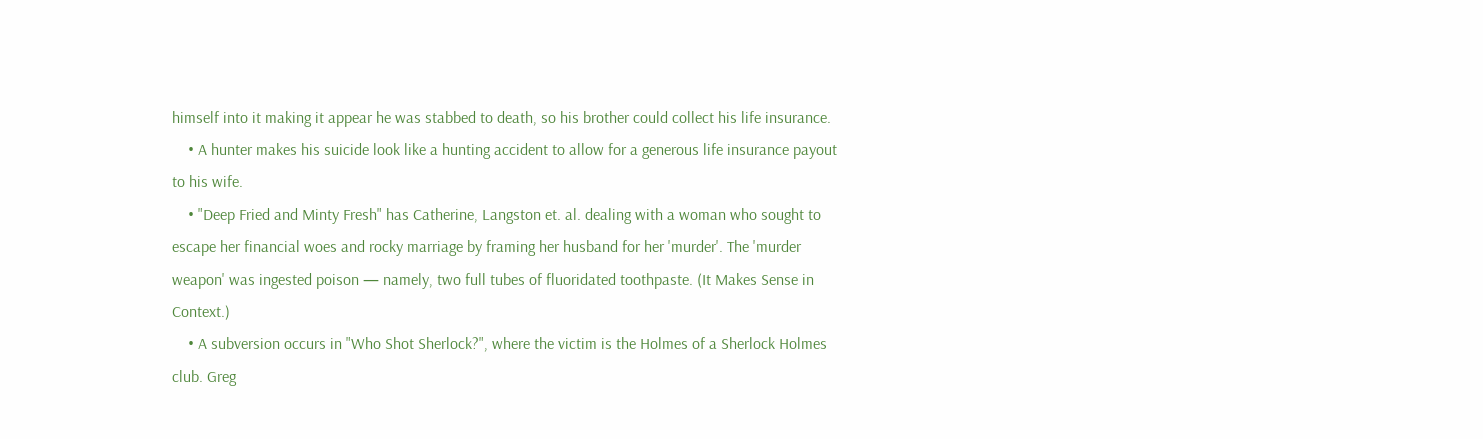himself into it making it appear he was stabbed to death, so his brother could collect his life insurance.
    • A hunter makes his suicide look like a hunting accident to allow for a generous life insurance payout to his wife.
    • "Deep Fried and Minty Fresh" has Catherine, Langston et. al. dealing with a woman who sought to escape her financial woes and rocky marriage by framing her husband for her 'murder'. The 'murder weapon' was ingested poison — namely, two full tubes of fluoridated toothpaste. (It Makes Sense in Context.)
    • A subversion occurs in "Who Shot Sherlock?", where the victim is the Holmes of a Sherlock Holmes club. Greg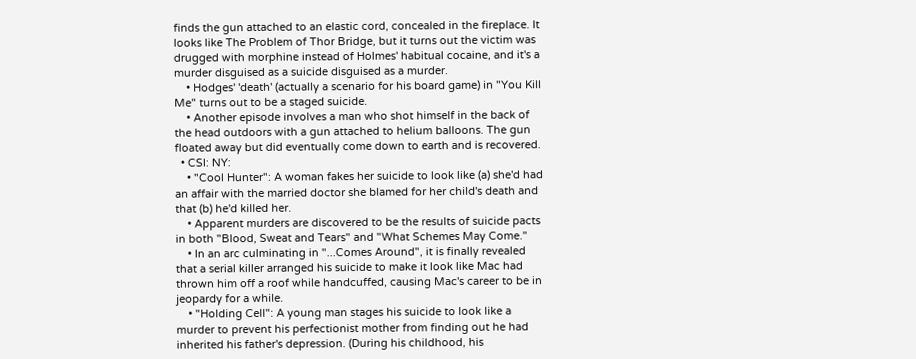finds the gun attached to an elastic cord, concealed in the fireplace. It looks like The Problem of Thor Bridge, but it turns out the victim was drugged with morphine instead of Holmes' habitual cocaine, and it's a murder disguised as a suicide disguised as a murder.
    • Hodges' 'death' (actually a scenario for his board game) in "You Kill Me" turns out to be a staged suicide.
    • Another episode involves a man who shot himself in the back of the head outdoors with a gun attached to helium balloons. The gun floated away but did eventually come down to earth and is recovered.
  • CSI: NY:
    • "Cool Hunter": A woman fakes her suicide to look like (a) she'd had an affair with the married doctor she blamed for her child's death and that (b) he'd killed her.
    • Apparent murders are discovered to be the results of suicide pacts in both "Blood, Sweat and Tears" and "What Schemes May Come."
    • In an arc culminating in "...Comes Around", it is finally revealed that a serial killer arranged his suicide to make it look like Mac had thrown him off a roof while handcuffed, causing Mac's career to be in jeopardy for a while.
    • "Holding Cell": A young man stages his suicide to look like a murder to prevent his perfectionist mother from finding out he had inherited his father's depression. (During his childhood, his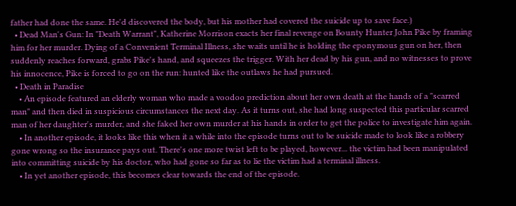father had done the same. He'd discovered the body, but his mother had covered the suicide up to save face.)
  • Dead Man's Gun: In "Death Warrant", Katherine Morrison exacts her final revenge on Bounty Hunter John Pike by framing him for her murder. Dying of a Convenient Terminal Illness, she waits until he is holding the eponymous gun on her, then suddenly reaches forward, grabs Pike's hand, and squeezes the trigger. With her dead by his gun, and no witnesses to prove his innocence, Pike is forced to go on the run: hunted like the outlaws he had pursued.
  • Death in Paradise
    • An episode featured an elderly woman who made a voodoo prediction about her own death at the hands of a "scarred man" and then died in suspicious circumstances the next day. As it turns out, she had long suspected this particular scarred man of her daughter's murder, and she faked her own murder at his hands in order to get the police to investigate him again.
    • In another episode, it looks like this when it a while into the episode turns out to be suicide made to look like a robbery gone wrong so the insurance pays out. There's one more twist left to be played, however... the victim had been manipulated into committing suicide by his doctor, who had gone so far as to lie the victim had a terminal illness.
    • In yet another episode, this becomes clear towards the end of the episode.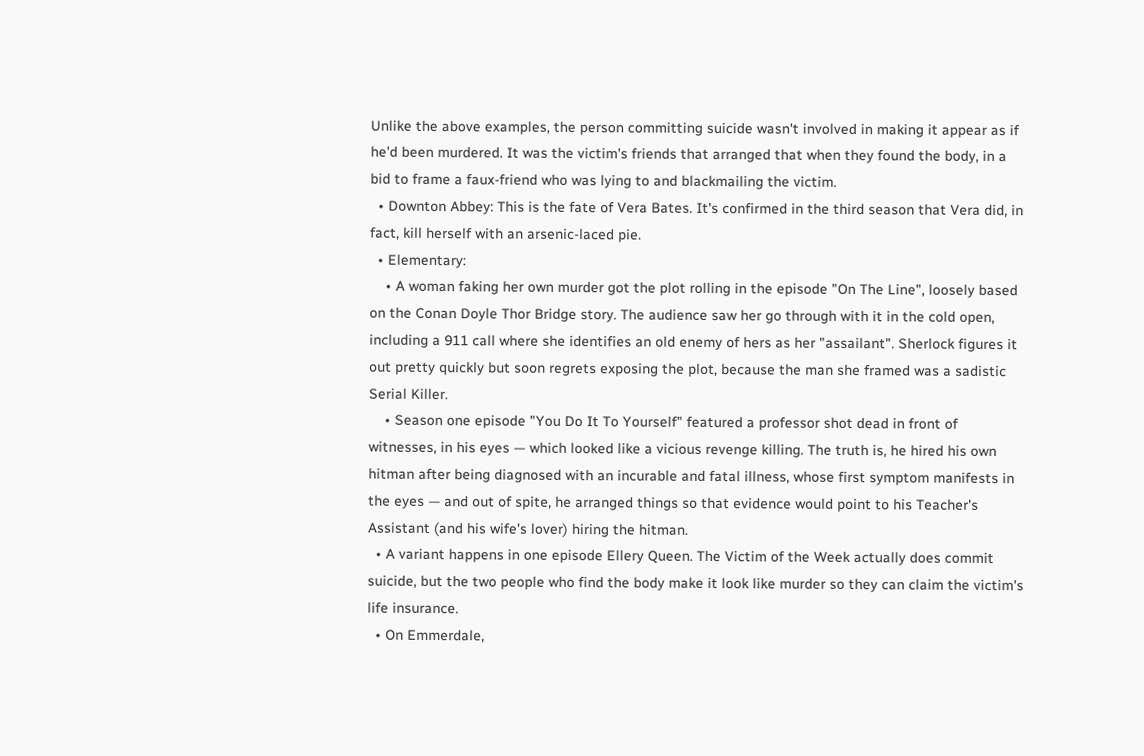Unlike the above examples, the person committing suicide wasn't involved in making it appear as if he'd been murdered. It was the victim's friends that arranged that when they found the body, in a bid to frame a faux-friend who was lying to and blackmailing the victim.
  • Downton Abbey: This is the fate of Vera Bates. It's confirmed in the third season that Vera did, in fact, kill herself with an arsenic-laced pie.
  • Elementary:
    • A woman faking her own murder got the plot rolling in the episode "On The Line", loosely based on the Conan Doyle Thor Bridge story. The audience saw her go through with it in the cold open, including a 911 call where she identifies an old enemy of hers as her "assailant". Sherlock figures it out pretty quickly but soon regrets exposing the plot, because the man she framed was a sadistic Serial Killer.
    • Season one episode "You Do It To Yourself" featured a professor shot dead in front of witnesses, in his eyes — which looked like a vicious revenge killing. The truth is, he hired his own hitman after being diagnosed with an incurable and fatal illness, whose first symptom manifests in the eyes — and out of spite, he arranged things so that evidence would point to his Teacher's Assistant (and his wife's lover) hiring the hitman.
  • A variant happens in one episode Ellery Queen. The Victim of the Week actually does commit suicide, but the two people who find the body make it look like murder so they can claim the victim's life insurance.
  • On Emmerdale,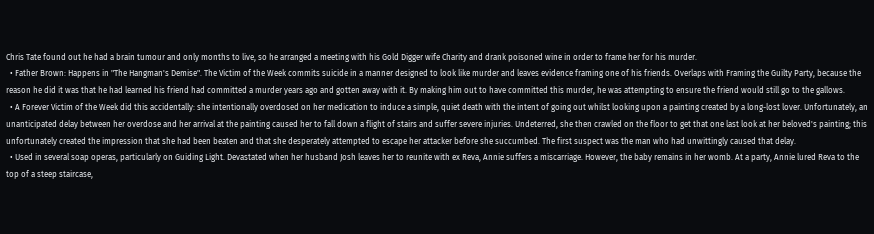Chris Tate found out he had a brain tumour and only months to live, so he arranged a meeting with his Gold Digger wife Charity and drank poisoned wine in order to frame her for his murder.
  • Father Brown: Happens in "The Hangman's Demise". The Victim of the Week commits suicide in a manner designed to look like murder and leaves evidence framing one of his friends. Overlaps with Framing the Guilty Party, because the reason he did it was that he had learned his friend had committed a murder years ago and gotten away with it. By making him out to have committed this murder, he was attempting to ensure the friend would still go to the gallows.
  • A Forever Victim of the Week did this accidentally: she intentionally overdosed on her medication to induce a simple, quiet death with the intent of going out whilst looking upon a painting created by a long-lost lover. Unfortunately, an unanticipated delay between her overdose and her arrival at the painting caused her to fall down a flight of stairs and suffer severe injuries. Undeterred, she then crawled on the floor to get that one last look at her beloved's painting; this unfortunately created the impression that she had been beaten and that she desperately attempted to escape her attacker before she succumbed. The first suspect was the man who had unwittingly caused that delay.
  • Used in several soap operas, particularly on Guiding Light. Devastated when her husband Josh leaves her to reunite with ex Reva, Annie suffers a miscarriage. However, the baby remains in her womb. At a party, Annie lured Reva to the top of a steep staircase,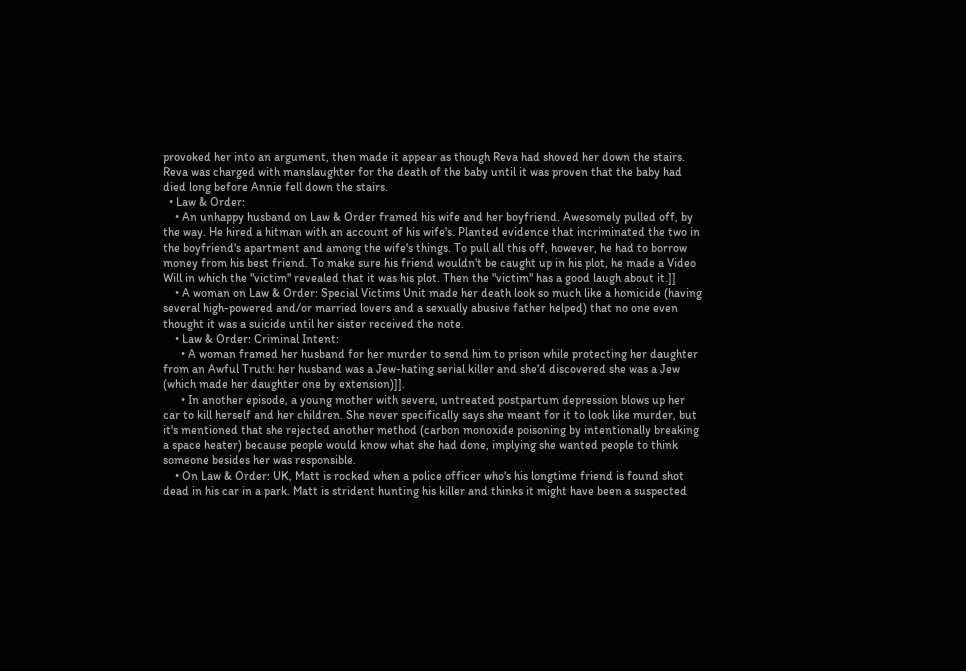provoked her into an argument, then made it appear as though Reva had shoved her down the stairs. Reva was charged with manslaughter for the death of the baby until it was proven that the baby had died long before Annie fell down the stairs.
  • Law & Order:
    • An unhappy husband on Law & Order framed his wife and her boyfriend. Awesomely pulled off, by the way. He hired a hitman with an account of his wife's. Planted evidence that incriminated the two in the boyfriend's apartment and among the wife's things. To pull all this off, however, he had to borrow money from his best friend. To make sure his friend wouldn't be caught up in his plot, he made a Video Will in which the "victim" revealed that it was his plot. Then the "victim" has a good laugh about it.]]
    • A woman on Law & Order: Special Victims Unit made her death look so much like a homicide (having several high-powered and/or married lovers and a sexually abusive father helped) that no one even thought it was a suicide until her sister received the note.
    • Law & Order: Criminal Intent:
      • A woman framed her husband for her murder to send him to prison while protecting her daughter from an Awful Truth: her husband was a Jew-hating serial killer and she'd discovered she was a Jew (which made her daughter one by extension)]].
      • In another episode, a young mother with severe, untreated postpartum depression blows up her car to kill herself and her children. She never specifically says she meant for it to look like murder, but it's mentioned that she rejected another method (carbon monoxide poisoning by intentionally breaking a space heater) because people would know what she had done, implying she wanted people to think someone besides her was responsible.
    • On Law & Order: UK, Matt is rocked when a police officer who's his longtime friend is found shot dead in his car in a park. Matt is strident hunting his killer and thinks it might have been a suspected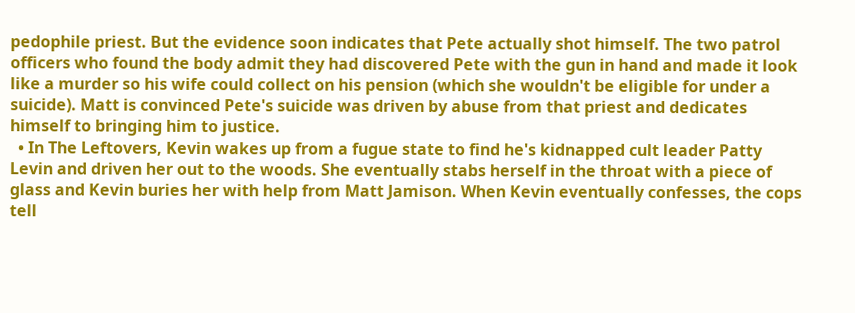pedophile priest. But the evidence soon indicates that Pete actually shot himself. The two patrol officers who found the body admit they had discovered Pete with the gun in hand and made it look like a murder so his wife could collect on his pension (which she wouldn't be eligible for under a suicide). Matt is convinced Pete's suicide was driven by abuse from that priest and dedicates himself to bringing him to justice.
  • In The Leftovers, Kevin wakes up from a fugue state to find he's kidnapped cult leader Patty Levin and driven her out to the woods. She eventually stabs herself in the throat with a piece of glass and Kevin buries her with help from Matt Jamison. When Kevin eventually confesses, the cops tell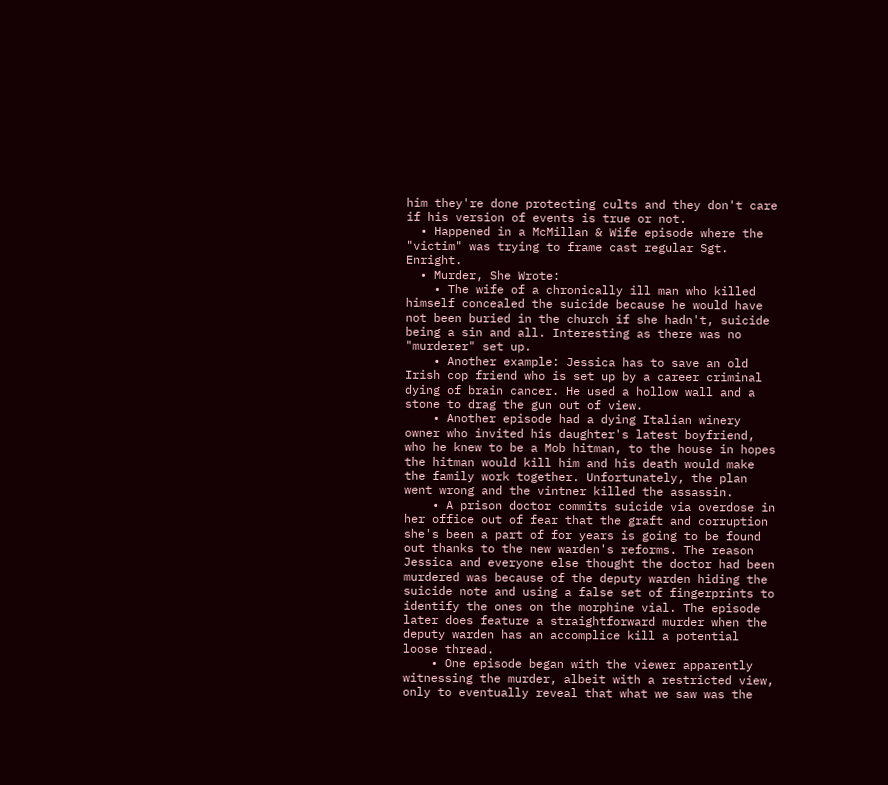him they're done protecting cults and they don't care if his version of events is true or not.
  • Happened in a McMillan & Wife episode where the "victim" was trying to frame cast regular Sgt. Enright.
  • Murder, She Wrote:
    • The wife of a chronically ill man who killed himself concealed the suicide because he would have not been buried in the church if she hadn't, suicide being a sin and all. Interesting as there was no "murderer" set up.
    • Another example: Jessica has to save an old Irish cop friend who is set up by a career criminal dying of brain cancer. He used a hollow wall and a stone to drag the gun out of view.
    • Another episode had a dying Italian winery owner who invited his daughter's latest boyfriend, who he knew to be a Mob hitman, to the house in hopes the hitman would kill him and his death would make the family work together. Unfortunately, the plan went wrong and the vintner killed the assassin.
    • A prison doctor commits suicide via overdose in her office out of fear that the graft and corruption she's been a part of for years is going to be found out thanks to the new warden's reforms. The reason Jessica and everyone else thought the doctor had been murdered was because of the deputy warden hiding the suicide note and using a false set of fingerprints to identify the ones on the morphine vial. The episode later does feature a straightforward murder when the deputy warden has an accomplice kill a potential loose thread.
    • One episode began with the viewer apparently witnessing the murder, albeit with a restricted view, only to eventually reveal that what we saw was the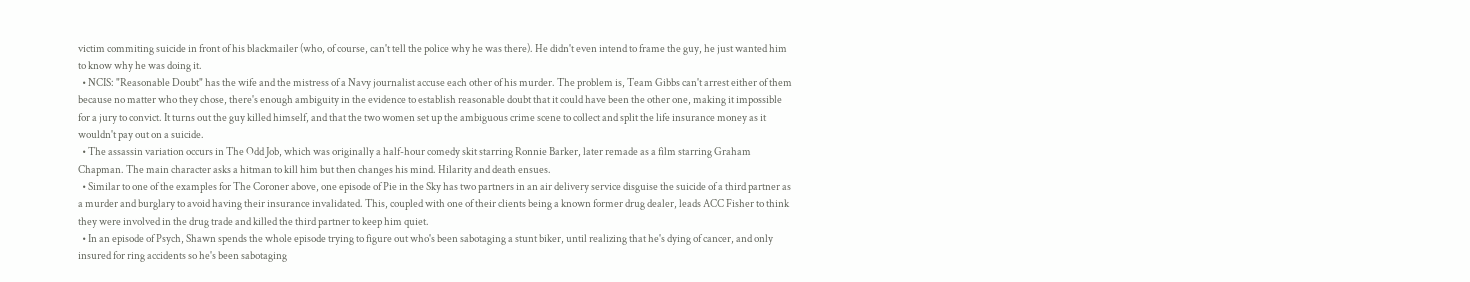victim commiting suicide in front of his blackmailer (who, of course, can't tell the police why he was there). He didn't even intend to frame the guy, he just wanted him to know why he was doing it.
  • NCIS: "Reasonable Doubt" has the wife and the mistress of a Navy journalist accuse each other of his murder. The problem is, Team Gibbs can't arrest either of them because no matter who they chose, there's enough ambiguity in the evidence to establish reasonable doubt that it could have been the other one, making it impossible for a jury to convict. It turns out the guy killed himself, and that the two women set up the ambiguous crime scene to collect and split the life insurance money as it wouldn't pay out on a suicide.
  • The assassin variation occurs in The Odd Job, which was originally a half-hour comedy skit starring Ronnie Barker, later remade as a film starring Graham Chapman. The main character asks a hitman to kill him but then changes his mind. Hilarity and death ensues.
  • Similar to one of the examples for The Coroner above, one episode of Pie in the Sky has two partners in an air delivery service disguise the suicide of a third partner as a murder and burglary to avoid having their insurance invalidated. This, coupled with one of their clients being a known former drug dealer, leads ACC Fisher to think they were involved in the drug trade and killed the third partner to keep him quiet.
  • In an episode of Psych, Shawn spends the whole episode trying to figure out who's been sabotaging a stunt biker, until realizing that he's dying of cancer, and only insured for ring accidents so he's been sabotaging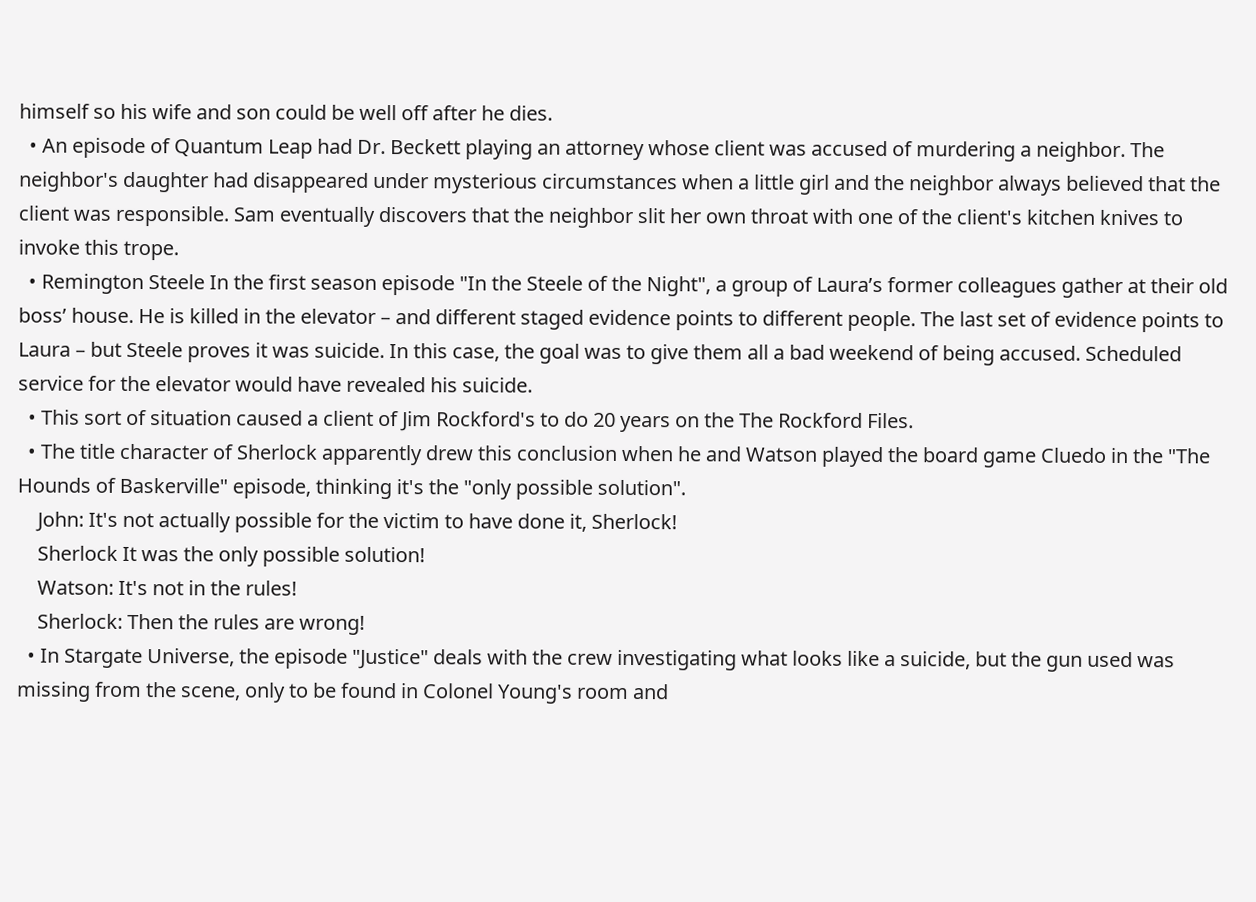himself so his wife and son could be well off after he dies.
  • An episode of Quantum Leap had Dr. Beckett playing an attorney whose client was accused of murdering a neighbor. The neighbor's daughter had disappeared under mysterious circumstances when a little girl and the neighbor always believed that the client was responsible. Sam eventually discovers that the neighbor slit her own throat with one of the client's kitchen knives to invoke this trope.
  • Remington Steele In the first season episode "In the Steele of the Night", a group of Laura’s former colleagues gather at their old boss’ house. He is killed in the elevator – and different staged evidence points to different people. The last set of evidence points to Laura – but Steele proves it was suicide. In this case, the goal was to give them all a bad weekend of being accused. Scheduled service for the elevator would have revealed his suicide.
  • This sort of situation caused a client of Jim Rockford's to do 20 years on the The Rockford Files.
  • The title character of Sherlock apparently drew this conclusion when he and Watson played the board game Cluedo in the "The Hounds of Baskerville" episode, thinking it's the "only possible solution".
    John: It's not actually possible for the victim to have done it, Sherlock!
    Sherlock It was the only possible solution!
    Watson: It's not in the rules!
    Sherlock: Then the rules are wrong!
  • In Stargate Universe, the episode "Justice" deals with the crew investigating what looks like a suicide, but the gun used was missing from the scene, only to be found in Colonel Young's room and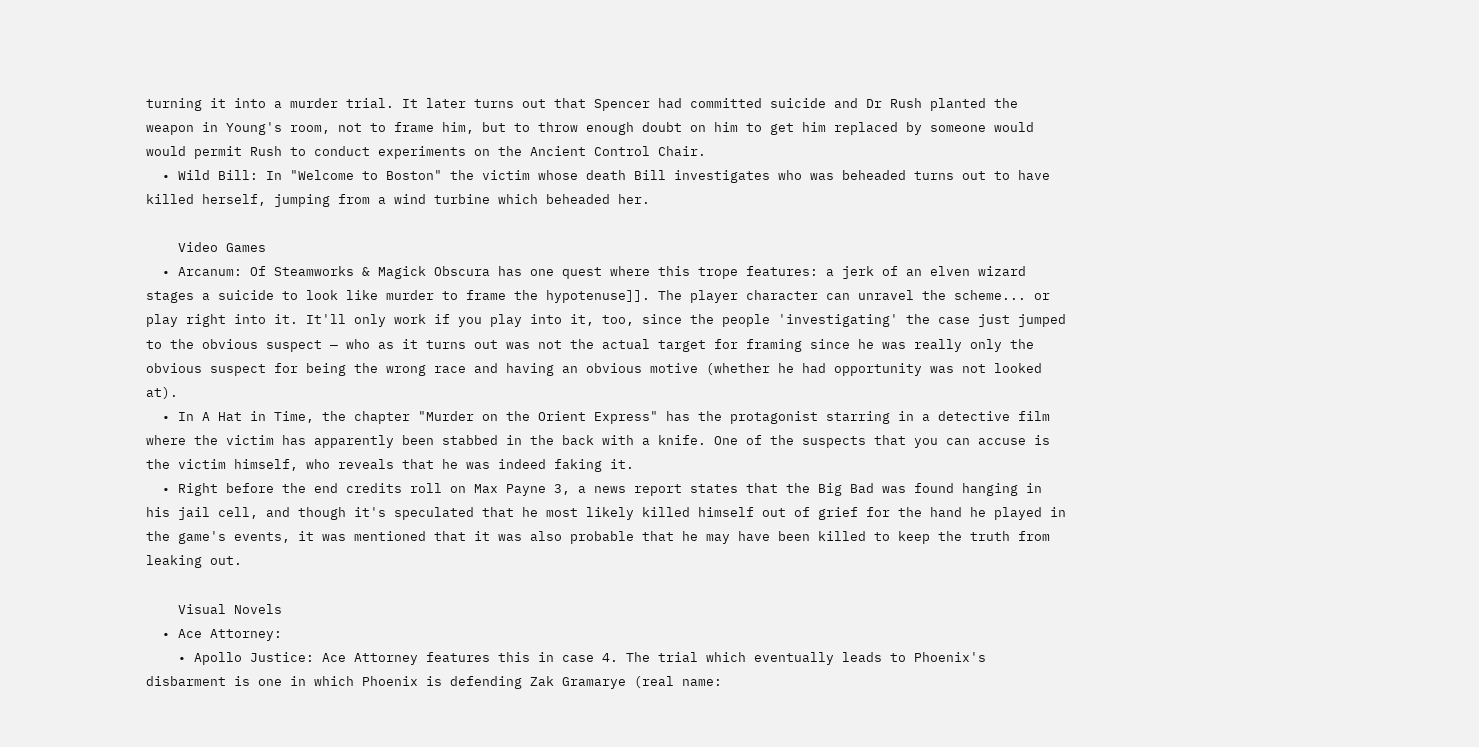turning it into a murder trial. It later turns out that Spencer had committed suicide and Dr Rush planted the weapon in Young's room, not to frame him, but to throw enough doubt on him to get him replaced by someone would would permit Rush to conduct experiments on the Ancient Control Chair.
  • Wild Bill: In "Welcome to Boston" the victim whose death Bill investigates who was beheaded turns out to have killed herself, jumping from a wind turbine which beheaded her.

    Video Games
  • Arcanum: Of Steamworks & Magick Obscura has one quest where this trope features: a jerk of an elven wizard stages a suicide to look like murder to frame the hypotenuse]]. The player character can unravel the scheme... or play right into it. It'll only work if you play into it, too, since the people 'investigating' the case just jumped to the obvious suspect — who as it turns out was not the actual target for framing since he was really only the obvious suspect for being the wrong race and having an obvious motive (whether he had opportunity was not looked at).
  • In A Hat in Time, the chapter "Murder on the Orient Express" has the protagonist starring in a detective film where the victim has apparently been stabbed in the back with a knife. One of the suspects that you can accuse is the victim himself, who reveals that he was indeed faking it.
  • Right before the end credits roll on Max Payne 3, a news report states that the Big Bad was found hanging in his jail cell, and though it's speculated that he most likely killed himself out of grief for the hand he played in the game's events, it was mentioned that it was also probable that he may have been killed to keep the truth from leaking out.

    Visual Novels
  • Ace Attorney:
    • Apollo Justice: Ace Attorney features this in case 4. The trial which eventually leads to Phoenix's disbarment is one in which Phoenix is defending Zak Gramarye (real name: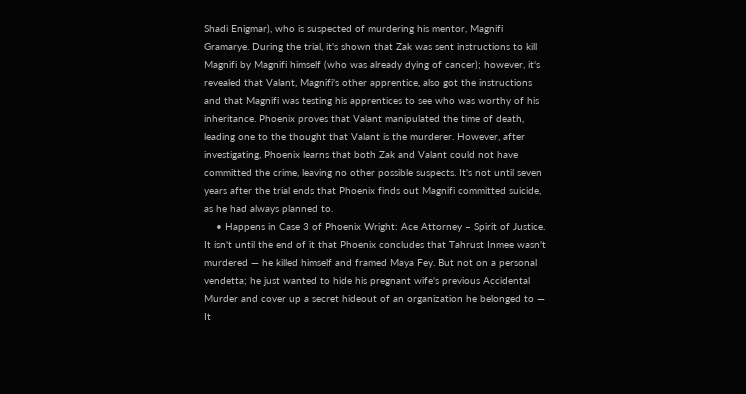Shadi Enigmar), who is suspected of murdering his mentor, Magnifi Gramarye. During the trial, it's shown that Zak was sent instructions to kill Magnifi by Magnifi himself (who was already dying of cancer); however, it's revealed that Valant, Magnifi's other apprentice, also got the instructions and that Magnifi was testing his apprentices to see who was worthy of his inheritance. Phoenix proves that Valant manipulated the time of death, leading one to the thought that Valant is the murderer. However, after investigating, Phoenix learns that both Zak and Valant could not have committed the crime, leaving no other possible suspects. It's not until seven years after the trial ends that Phoenix finds out Magnifi committed suicide, as he had always planned to.
    • Happens in Case 3 of Phoenix Wright: Ace Attorney – Spirit of Justice. It isn't until the end of it that Phoenix concludes that Tahrust Inmee wasn't murdered — he killed himself and framed Maya Fey. But not on a personal vendetta; he just wanted to hide his pregnant wife's previous Accidental Murder and cover up a secret hideout of an organization he belonged to — It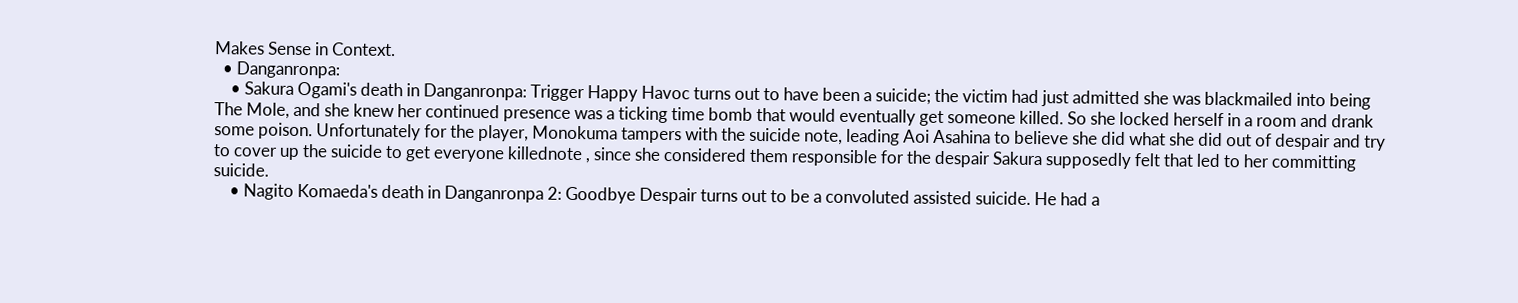Makes Sense in Context.
  • Danganronpa:
    • Sakura Ogami's death in Danganronpa: Trigger Happy Havoc turns out to have been a suicide; the victim had just admitted she was blackmailed into being The Mole, and she knew her continued presence was a ticking time bomb that would eventually get someone killed. So she locked herself in a room and drank some poison. Unfortunately for the player, Monokuma tampers with the suicide note, leading Aoi Asahina to believe she did what she did out of despair and try to cover up the suicide to get everyone killednote , since she considered them responsible for the despair Sakura supposedly felt that led to her committing suicide.
    • Nagito Komaeda's death in Danganronpa 2: Goodbye Despair turns out to be a convoluted assisted suicide. He had a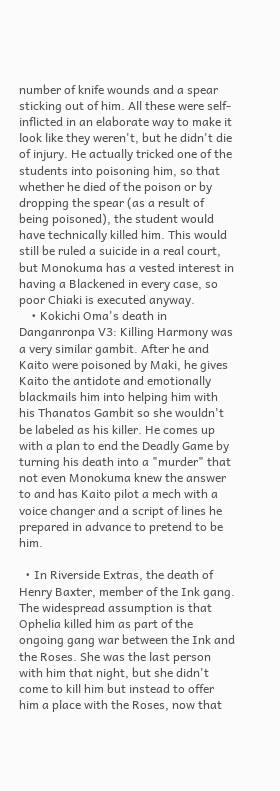number of knife wounds and a spear sticking out of him. All these were self-inflicted in an elaborate way to make it look like they weren't, but he didn't die of injury. He actually tricked one of the students into poisoning him, so that whether he died of the poison or by dropping the spear (as a result of being poisoned), the student would have technically killed him. This would still be ruled a suicide in a real court, but Monokuma has a vested interest in having a Blackened in every case, so poor Chiaki is executed anyway.
    • Kokichi Oma's death in Danganronpa V3: Killing Harmony was a very similar gambit. After he and Kaito were poisoned by Maki, he gives Kaito the antidote and emotionally blackmails him into helping him with his Thanatos Gambit so she wouldn't be labeled as his killer. He comes up with a plan to end the Deadly Game by turning his death into a "murder" that not even Monokuma knew the answer to and has Kaito pilot a mech with a voice changer and a script of lines he prepared in advance to pretend to be him.

  • In Riverside Extras, the death of Henry Baxter, member of the Ink gang. The widespread assumption is that Ophelia killed him as part of the ongoing gang war between the Ink and the Roses. She was the last person with him that night, but she didn't come to kill him but instead to offer him a place with the Roses, now that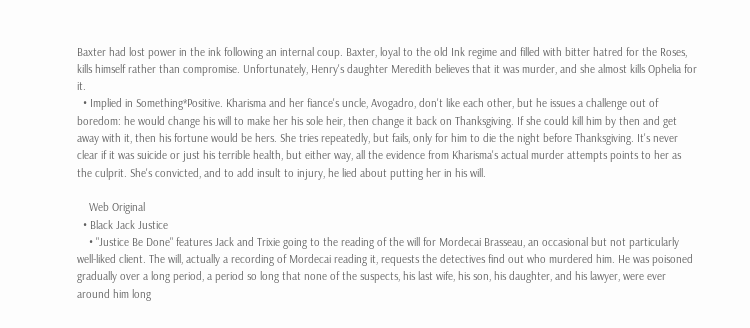Baxter had lost power in the ink following an internal coup. Baxter, loyal to the old Ink regime and filled with bitter hatred for the Roses, kills himself rather than compromise. Unfortunately, Henry's daughter Meredith believes that it was murder, and she almost kills Ophelia for it.
  • Implied in Something*Positive. Kharisma and her fiance's uncle, Avogadro, don't like each other, but he issues a challenge out of boredom: he would change his will to make her his sole heir, then change it back on Thanksgiving. If she could kill him by then and get away with it, then his fortune would be hers. She tries repeatedly, but fails, only for him to die the night before Thanksgiving. It's never clear if it was suicide or just his terrible health, but either way, all the evidence from Kharisma's actual murder attempts points to her as the culprit. She's convicted, and to add insult to injury, he lied about putting her in his will.

    Web Original
  • Black Jack Justice
    • "Justice Be Done" features Jack and Trixie going to the reading of the will for Mordecai Brasseau, an occasional but not particularly well-liked client. The will, actually a recording of Mordecai reading it, requests the detectives find out who murdered him. He was poisoned gradually over a long period, a period so long that none of the suspects, his last wife, his son, his daughter, and his lawyer, were ever around him long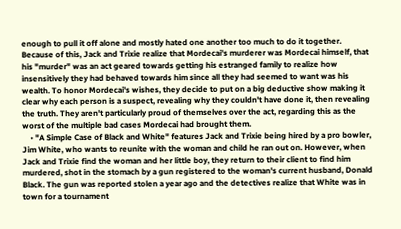enough to pull it off alone and mostly hated one another too much to do it together. Because of this, Jack and Trixie realize that Mordecai's murderer was Mordecai himself, that his "murder" was an act geared towards getting his estranged family to realize how insensitively they had behaved towards him since all they had seemed to want was his wealth. To honor Mordecai's wishes, they decide to put on a big deductive show making it clear why each person is a suspect, revealing why they couldn't have done it, then revealing the truth. They aren't particularly proud of themselves over the act, regarding this as the worst of the multiple bad cases Mordecai had brought them.
    • "A Simple Case of Black and White" features Jack and Trixie being hired by a pro bowler, Jim White, who wants to reunite with the woman and child he ran out on. However, when Jack and Trixie find the woman and her little boy, they return to their client to find him murdered, shot in the stomach by a gun registered to the woman's current husband, Donald Black. The gun was reported stolen a year ago and the detectives realize that White was in town for a tournament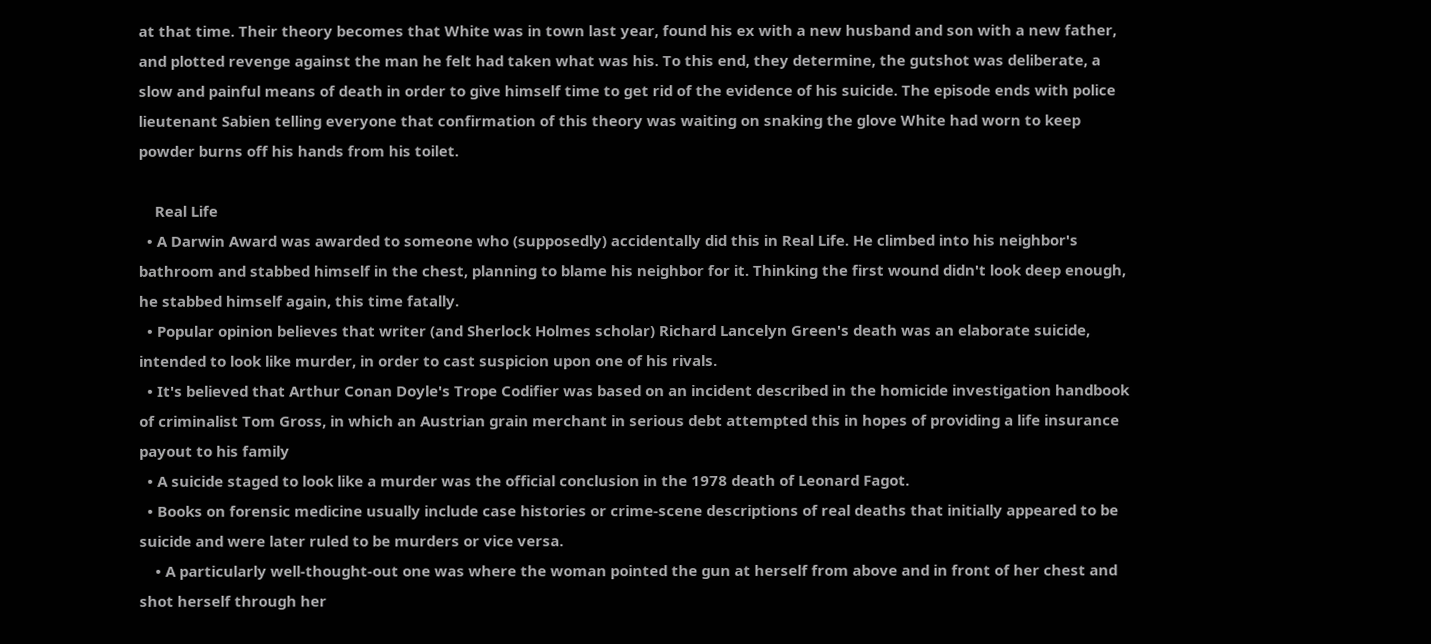at that time. Their theory becomes that White was in town last year, found his ex with a new husband and son with a new father, and plotted revenge against the man he felt had taken what was his. To this end, they determine, the gutshot was deliberate, a slow and painful means of death in order to give himself time to get rid of the evidence of his suicide. The episode ends with police lieutenant Sabien telling everyone that confirmation of this theory was waiting on snaking the glove White had worn to keep powder burns off his hands from his toilet.

    Real Life
  • A Darwin Award was awarded to someone who (supposedly) accidentally did this in Real Life. He climbed into his neighbor's bathroom and stabbed himself in the chest, planning to blame his neighbor for it. Thinking the first wound didn't look deep enough, he stabbed himself again, this time fatally.
  • Popular opinion believes that writer (and Sherlock Holmes scholar) Richard Lancelyn Green's death was an elaborate suicide, intended to look like murder, in order to cast suspicion upon one of his rivals.
  • It's believed that Arthur Conan Doyle's Trope Codifier was based on an incident described in the homicide investigation handbook of criminalist Tom Gross, in which an Austrian grain merchant in serious debt attempted this in hopes of providing a life insurance payout to his family
  • A suicide staged to look like a murder was the official conclusion in the 1978 death of Leonard Fagot.
  • Books on forensic medicine usually include case histories or crime-scene descriptions of real deaths that initially appeared to be suicide and were later ruled to be murders or vice versa.
    • A particularly well-thought-out one was where the woman pointed the gun at herself from above and in front of her chest and shot herself through her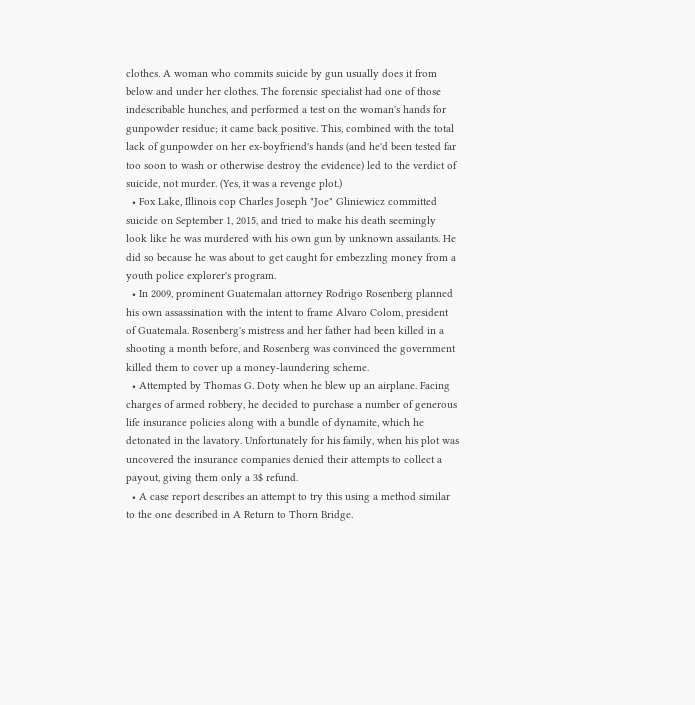clothes. A woman who commits suicide by gun usually does it from below and under her clothes. The forensic specialist had one of those indescribable hunches, and performed a test on the woman's hands for gunpowder residue; it came back positive. This, combined with the total lack of gunpowder on her ex-boyfriend's hands (and he'd been tested far too soon to wash or otherwise destroy the evidence) led to the verdict of suicide, not murder. (Yes, it was a revenge plot.)
  • Fox Lake, Illinois cop Charles Joseph "Joe" Gliniewicz committed suicide on September 1, 2015, and tried to make his death seemingly look like he was murdered with his own gun by unknown assailants. He did so because he was about to get caught for embezzling money from a youth police explorer's program.
  • In 2009, prominent Guatemalan attorney Rodrigo Rosenberg planned his own assassination with the intent to frame Alvaro Colom, president of Guatemala. Rosenberg's mistress and her father had been killed in a shooting a month before, and Rosenberg was convinced the government killed them to cover up a money-laundering scheme.
  • Attempted by Thomas G. Doty when he blew up an airplane. Facing charges of armed robbery, he decided to purchase a number of generous life insurance policies along with a bundle of dynamite, which he detonated in the lavatory. Unfortunately for his family, when his plot was uncovered the insurance companies denied their attempts to collect a payout, giving them only a 3$ refund.
  • A case report describes an attempt to try this using a method similar to the one described in A Return to Thorn Bridge.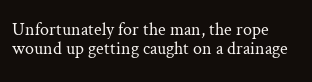Unfortunately for the man, the rope wound up getting caught on a drainage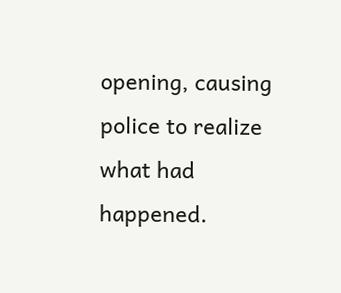opening, causing police to realize what had happened.